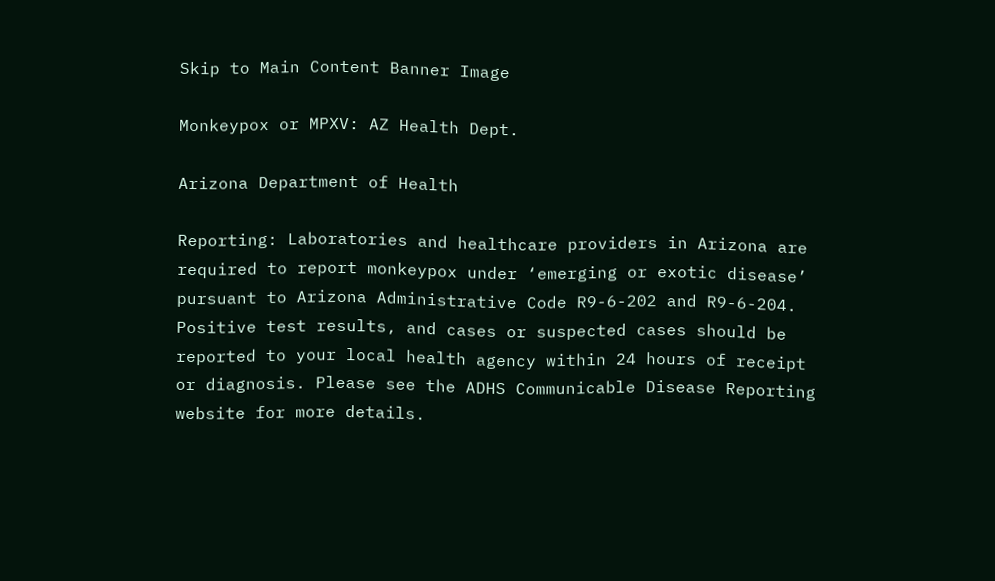Skip to Main Content Banner Image

Monkeypox or MPXV: AZ Health Dept.

Arizona Department of Health

Reporting: Laboratories and healthcare providers in Arizona are required to report monkeypox under ‘emerging or exotic disease’ pursuant to Arizona Administrative Code R9-6-202 and R9-6-204. Positive test results, and cases or suspected cases should be reported to your local health agency within 24 hours of receipt or diagnosis. Please see the ADHS Communicable Disease Reporting website for more details.